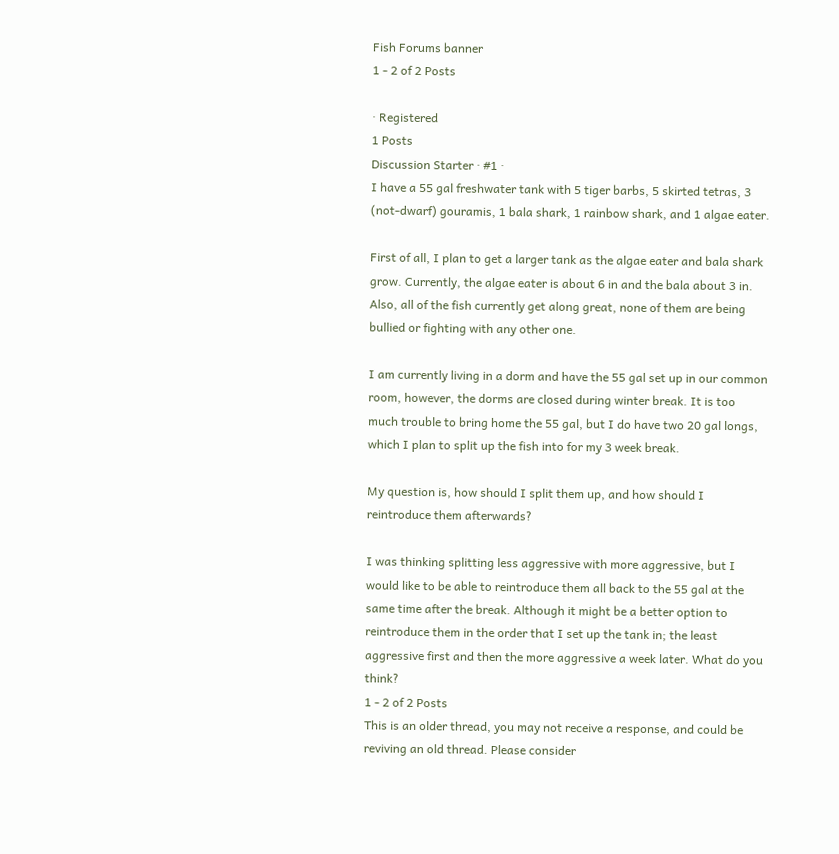Fish Forums banner
1 - 2 of 2 Posts

· Registered
1 Posts
Discussion Starter · #1 ·
I have a 55 gal freshwater tank with 5 tiger barbs, 5 skirted tetras, 3 (not-dwarf) gouramis, 1 bala shark, 1 rainbow shark, and 1 algae eater.

First of all, I plan to get a larger tank as the algae eater and bala shark grow. Currently, the algae eater is about 6 in and the bala about 3 in. Also, all of the fish currently get along great, none of them are being bullied or fighting with any other one.

I am currently living in a dorm and have the 55 gal set up in our common room, however, the dorms are closed during winter break. It is too much trouble to bring home the 55 gal, but I do have two 20 gal longs, which I plan to split up the fish into for my 3 week break.

My question is, how should I split them up, and how should I reintroduce them afterwards?

I was thinking splitting less aggressive with more aggressive, but I would like to be able to reintroduce them all back to the 55 gal at the same time after the break. Although it might be a better option to reintroduce them in the order that I set up the tank in; the least aggressive first and then the more aggressive a week later. What do you think?
1 - 2 of 2 Posts
This is an older thread, you may not receive a response, and could be reviving an old thread. Please consider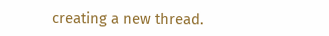creating a new thread.